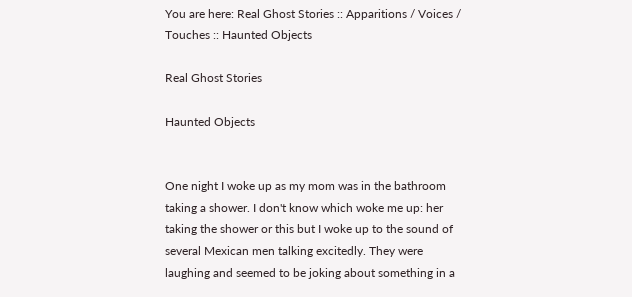You are here: Real Ghost Stories :: Apparitions / Voices / Touches :: Haunted Objects

Real Ghost Stories

Haunted Objects


One night I woke up as my mom was in the bathroom taking a shower. I don't know which woke me up: her taking the shower or this but I woke up to the sound of several Mexican men talking excitedly. They were laughing and seemed to be joking about something in a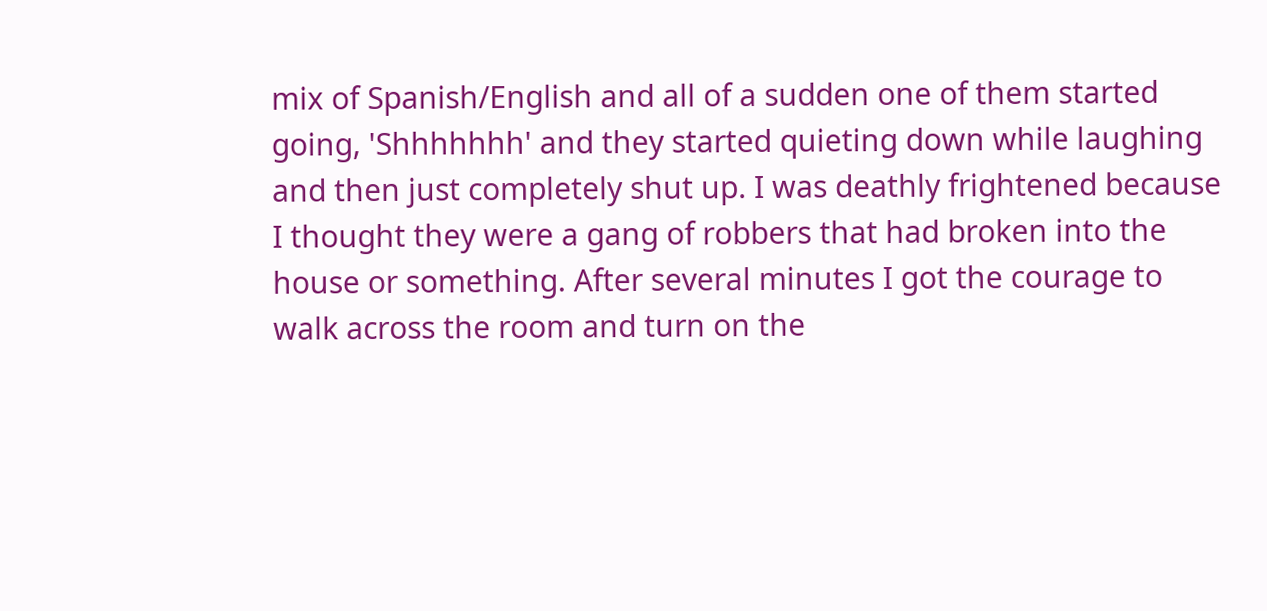mix of Spanish/English and all of a sudden one of them started going, 'Shhhhhhh' and they started quieting down while laughing and then just completely shut up. I was deathly frightened because I thought they were a gang of robbers that had broken into the house or something. After several minutes I got the courage to walk across the room and turn on the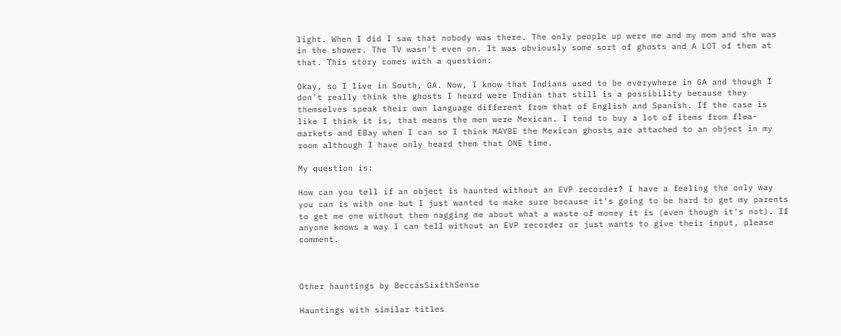light. When I did I saw that nobody was there. The only people up were me and my mom and she was in the shower. The TV wasn't even on. It was obviously some sort of ghosts and A LOT of them at that. This story comes with a question:

Okay, so I live in South, GA. Now, I know that Indians used to be everywhere in GA and though I don't really think the ghosts I heard were Indian that still is a possibility because they themselves speak their own language different from that of English and Spanish. If the case is like I think it is, that means the men were Mexican. I tend to buy a lot of items from flea-markets and EBay when I can so I think MAYBE the Mexican ghosts are attached to an object in my room although I have only heard them that ONE time.

My question is:

How can you tell if an object is haunted without an EVP recorder? I have a feeling the only way you can is with one but I just wanted to make sure because it's going to be hard to get my parents to get me one without them nagging me about what a waste of money it is (even though it's not). If anyone knows a way I can tell without an EVP recorder or just wants to give their input, please comment.



Other hauntings by BeccasSixithSense

Hauntings with similar titles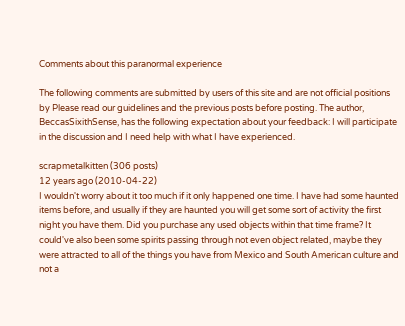Comments about this paranormal experience

The following comments are submitted by users of this site and are not official positions by Please read our guidelines and the previous posts before posting. The author, BeccasSixithSense, has the following expectation about your feedback: I will participate in the discussion and I need help with what I have experienced.

scrapmetalkitten (306 posts)
12 years ago (2010-04-22)
I wouldn't worry about it too much if it only happened one time. I have had some haunted items before, and usually if they are haunted you will get some sort of activity the first night you have them. Did you purchase any used objects within that time frame? It could've also been some spirits passing through not even object related, maybe they were attracted to all of the things you have from Mexico and South American culture and not a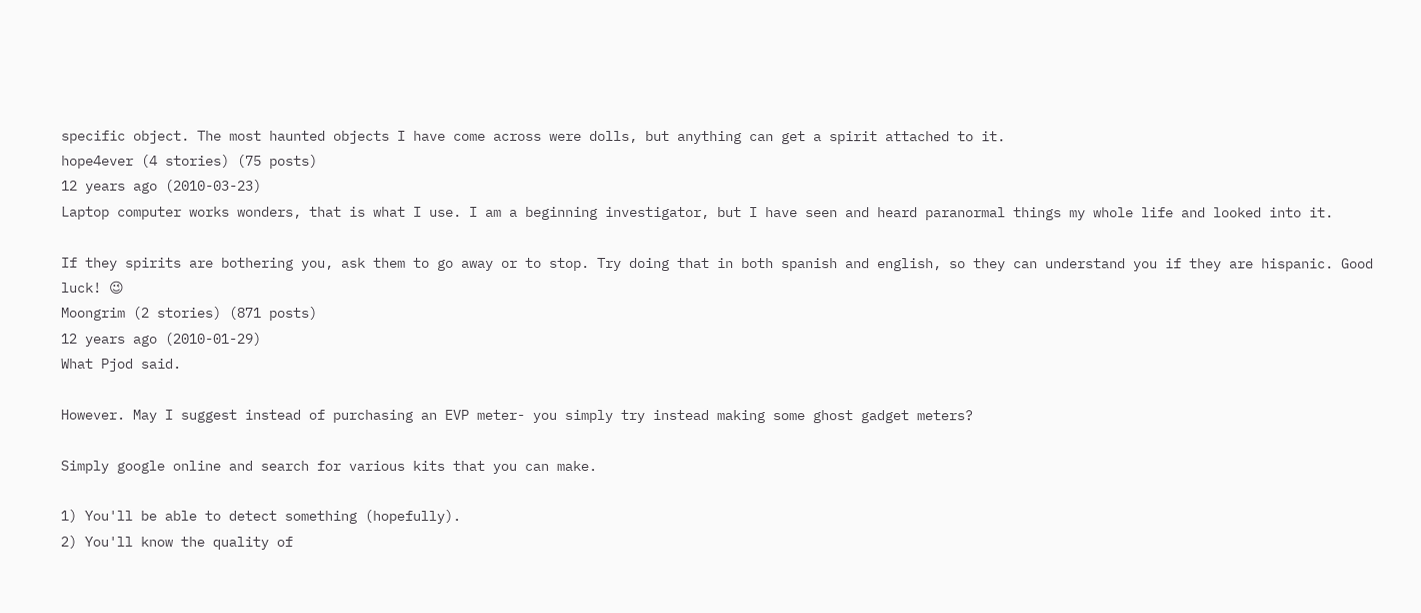specific object. The most haunted objects I have come across were dolls, but anything can get a spirit attached to it.
hope4ever (4 stories) (75 posts)
12 years ago (2010-03-23)
Laptop computer works wonders, that is what I use. I am a beginning investigator, but I have seen and heard paranormal things my whole life and looked into it.

If they spirits are bothering you, ask them to go away or to stop. Try doing that in both spanish and english, so they can understand you if they are hispanic. Good luck! 😉
Moongrim (2 stories) (871 posts)
12 years ago (2010-01-29)
What Pjod said.

However. May I suggest instead of purchasing an EVP meter- you simply try instead making some ghost gadget meters?

Simply google online and search for various kits that you can make.

1) You'll be able to detect something (hopefully).
2) You'll know the quality of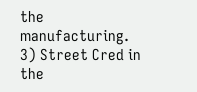the manufacturing.
3) Street Cred in the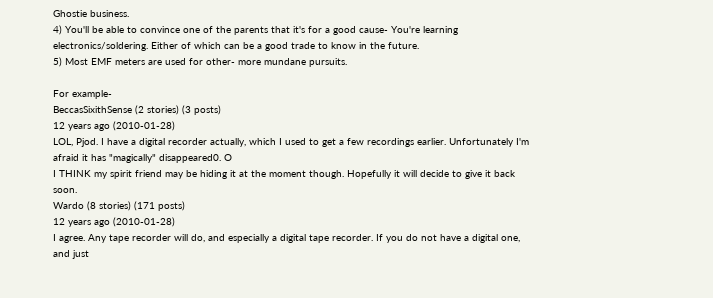Ghostie business.
4) You'll be able to convince one of the parents that it's for a good cause- You're learning electronics/soldering. Either of which can be a good trade to know in the future.
5) Most EMF meters are used for other- more mundane pursuits.

For example-
BeccasSixithSense (2 stories) (3 posts)
12 years ago (2010-01-28)
LOL, Pjod. I have a digital recorder actually, which I used to get a few recordings earlier. Unfortunately I'm afraid it has "magically" disappeared0. O
I THINK my spirit friend may be hiding it at the moment though. Hopefully it will decide to give it back soon.
Wardo (8 stories) (171 posts)
12 years ago (2010-01-28)
I agree. Any tape recorder will do, and especially a digital tape recorder. If you do not have a digital one, and just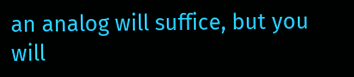an analog will suffice, but you will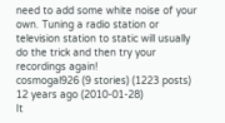need to add some white noise of your own. Tuning a radio station or television station to static will usually do the trick and then try your recordings again!
cosmogal926 (9 stories) (1223 posts)
12 years ago (2010-01-28)
It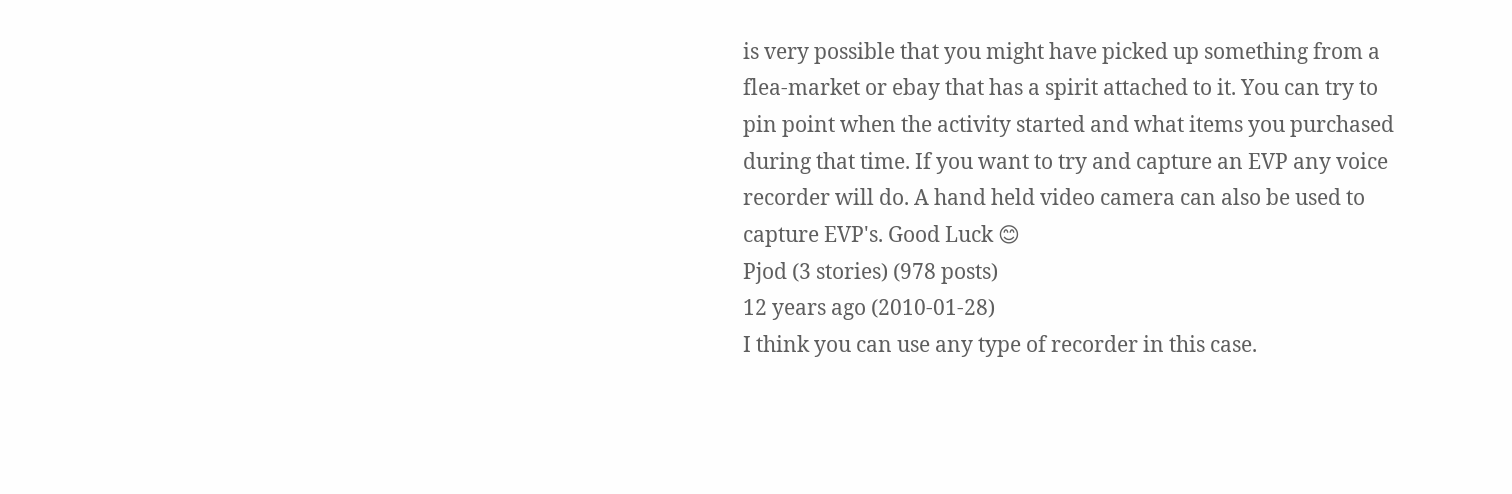is very possible that you might have picked up something from a flea-market or ebay that has a spirit attached to it. You can try to pin point when the activity started and what items you purchased during that time. If you want to try and capture an EVP any voice recorder will do. A hand held video camera can also be used to capture EVP's. Good Luck 😊
Pjod (3 stories) (978 posts)
12 years ago (2010-01-28)
I think you can use any type of recorder in this case.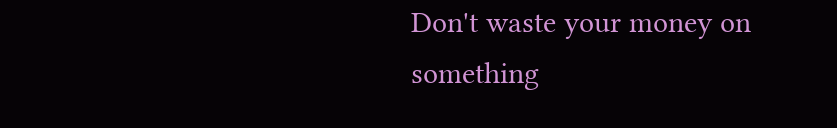Don't waste your money on something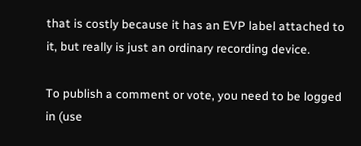that is costly because it has an EVP label attached to it, but really is just an ordinary recording device.

To publish a comment or vote, you need to be logged in (use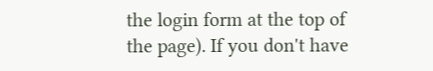the login form at the top of the page). If you don't have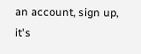an account, sign up, it's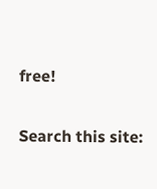free!

Search this site: